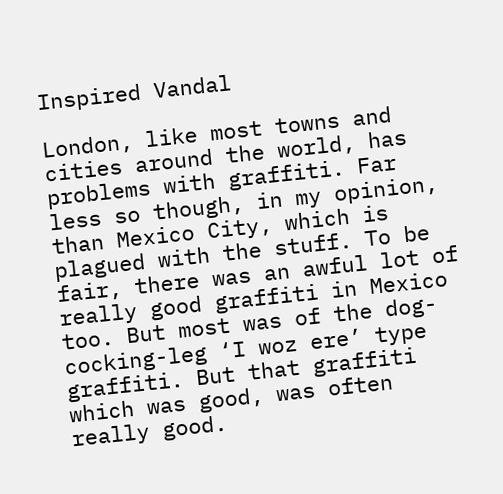Inspired Vandal

London, like most towns and cities around the world, has problems with graffiti. Far less so though, in my opinion, than Mexico City, which is plagued with the stuff. To be fair, there was an awful lot of really good graffiti in Mexico too. But most was of the dog-cocking-leg ‘I woz ere’ type graffiti. But that graffiti which was good, was often really good.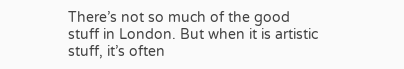There’s not so much of the good stuff in London. But when it is artistic stuff, it’s often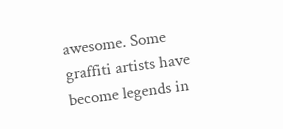awesome. Some graffiti artists have become legends in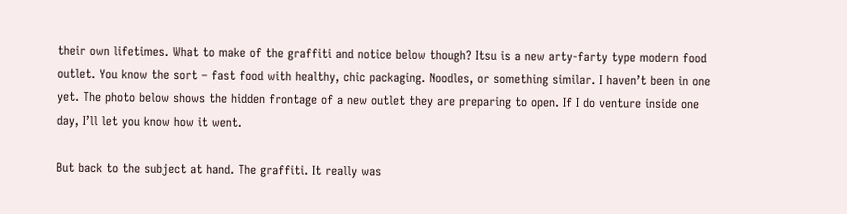their own lifetimes. What to make of the graffiti and notice below though? Itsu is a new arty-farty type modern food outlet. You know the sort – fast food with healthy, chic packaging. Noodles, or something similar. I haven’t been in one yet. The photo below shows the hidden frontage of a new outlet they are preparing to open. If I do venture inside one day, I’ll let you know how it went.

But back to the subject at hand. The graffiti. It really was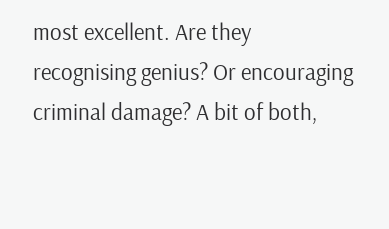most excellent. Are they recognising genius? Or encouraging criminal damage? A bit of both,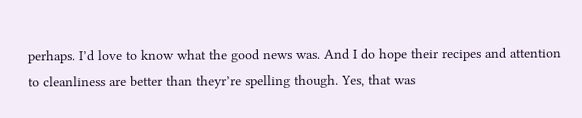perhaps. I’d love to know what the good news was. And I do hope their recipes and attention to cleanliness are better than theyr’re spelling though. Yes, that was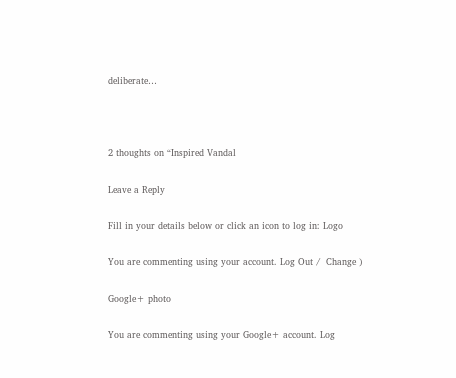deliberate…



2 thoughts on “Inspired Vandal

Leave a Reply

Fill in your details below or click an icon to log in: Logo

You are commenting using your account. Log Out /  Change )

Google+ photo

You are commenting using your Google+ account. Log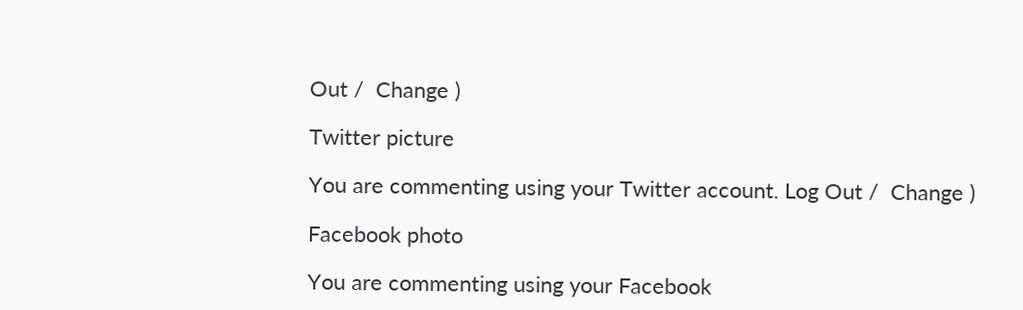Out /  Change )

Twitter picture

You are commenting using your Twitter account. Log Out /  Change )

Facebook photo

You are commenting using your Facebook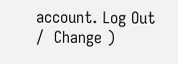account. Log Out /  Change )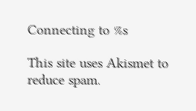Connecting to %s

This site uses Akismet to reduce spam.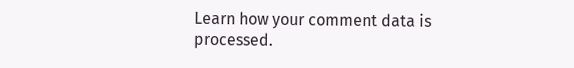Learn how your comment data is processed.